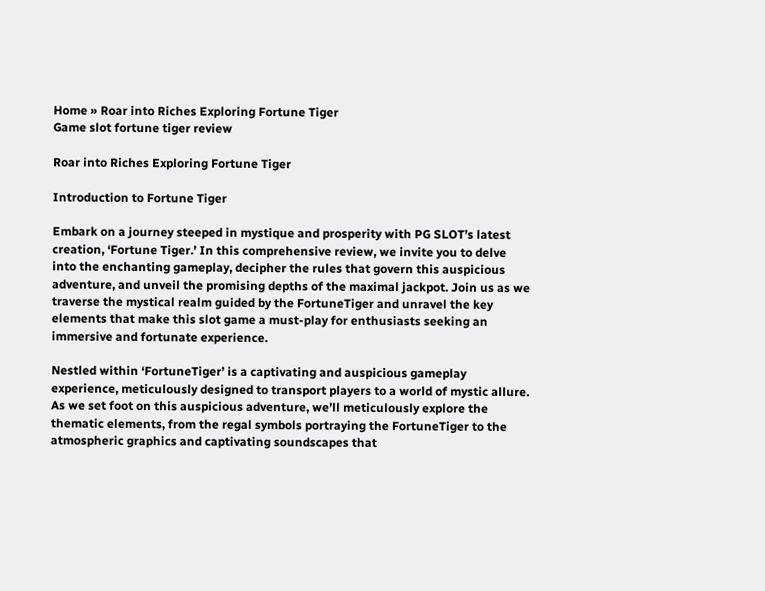Home » Roar into Riches Exploring Fortune Tiger
Game slot fortune tiger review

Roar into Riches Exploring Fortune Tiger

Introduction to Fortune Tiger

Embark on a journey steeped in mystique and prosperity with PG SLOT’s latest creation, ‘Fortune Tiger.’ In this comprehensive review, we invite you to delve into the enchanting gameplay, decipher the rules that govern this auspicious adventure, and unveil the promising depths of the maximal jackpot. Join us as we traverse the mystical realm guided by the FortuneTiger and unravel the key elements that make this slot game a must-play for enthusiasts seeking an immersive and fortunate experience.

Nestled within ‘FortuneTiger’ is a captivating and auspicious gameplay experience, meticulously designed to transport players to a world of mystic allure. As we set foot on this auspicious adventure, we’ll meticulously explore the thematic elements, from the regal symbols portraying the FortuneTiger to the atmospheric graphics and captivating soundscapes that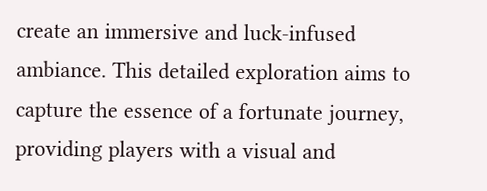create an immersive and luck-infused ambiance. This detailed exploration aims to capture the essence of a fortunate journey, providing players with a visual and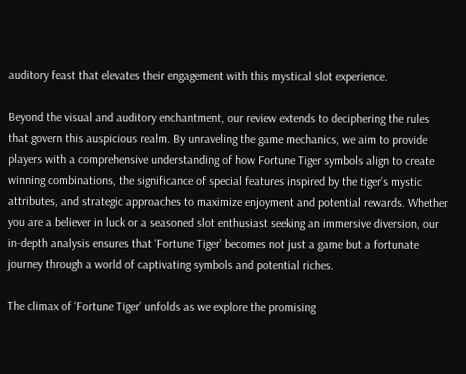auditory feast that elevates their engagement with this mystical slot experience.

Beyond the visual and auditory enchantment, our review extends to deciphering the rules that govern this auspicious realm. By unraveling the game mechanics, we aim to provide players with a comprehensive understanding of how Fortune Tiger symbols align to create winning combinations, the significance of special features inspired by the tiger’s mystic attributes, and strategic approaches to maximize enjoyment and potential rewards. Whether you are a believer in luck or a seasoned slot enthusiast seeking an immersive diversion, our in-depth analysis ensures that ‘Fortune Tiger’ becomes not just a game but a fortunate journey through a world of captivating symbols and potential riches.

The climax of ‘Fortune Tiger’ unfolds as we explore the promising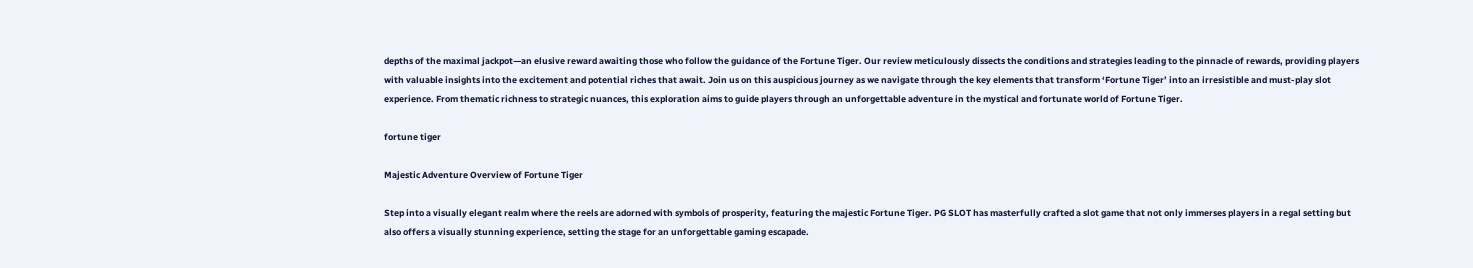depths of the maximal jackpot—an elusive reward awaiting those who follow the guidance of the Fortune Tiger. Our review meticulously dissects the conditions and strategies leading to the pinnacle of rewards, providing players with valuable insights into the excitement and potential riches that await. Join us on this auspicious journey as we navigate through the key elements that transform ‘Fortune Tiger’ into an irresistible and must-play slot experience. From thematic richness to strategic nuances, this exploration aims to guide players through an unforgettable adventure in the mystical and fortunate world of Fortune Tiger.

fortune tiger

Majestic Adventure Overview of Fortune Tiger

Step into a visually elegant realm where the reels are adorned with symbols of prosperity, featuring the majestic Fortune Tiger. PG SLOT has masterfully crafted a slot game that not only immerses players in a regal setting but also offers a visually stunning experience, setting the stage for an unforgettable gaming escapade.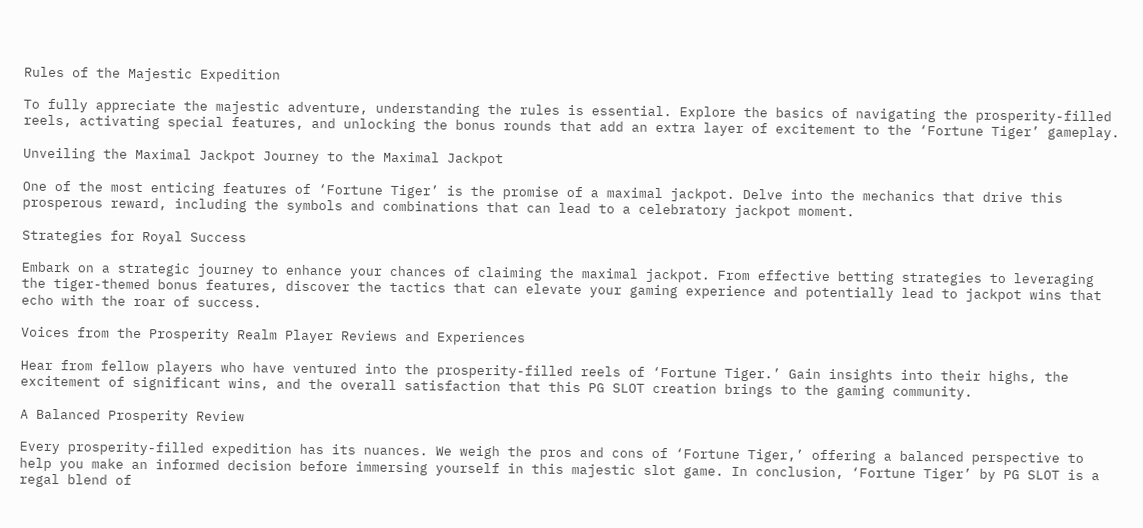Rules of the Majestic Expedition

To fully appreciate the majestic adventure, understanding the rules is essential. Explore the basics of navigating the prosperity-filled reels, activating special features, and unlocking the bonus rounds that add an extra layer of excitement to the ‘Fortune Tiger’ gameplay.

Unveiling the Maximal Jackpot Journey to the Maximal Jackpot

One of the most enticing features of ‘Fortune Tiger’ is the promise of a maximal jackpot. Delve into the mechanics that drive this prosperous reward, including the symbols and combinations that can lead to a celebratory jackpot moment.

Strategies for Royal Success

Embark on a strategic journey to enhance your chances of claiming the maximal jackpot. From effective betting strategies to leveraging the tiger-themed bonus features, discover the tactics that can elevate your gaming experience and potentially lead to jackpot wins that echo with the roar of success.

Voices from the Prosperity Realm Player Reviews and Experiences

Hear from fellow players who have ventured into the prosperity-filled reels of ‘Fortune Tiger.’ Gain insights into their highs, the excitement of significant wins, and the overall satisfaction that this PG SLOT creation brings to the gaming community.

A Balanced Prosperity Review

Every prosperity-filled expedition has its nuances. We weigh the pros and cons of ‘Fortune Tiger,’ offering a balanced perspective to help you make an informed decision before immersing yourself in this majestic slot game. In conclusion, ‘Fortune Tiger’ by PG SLOT is a regal blend of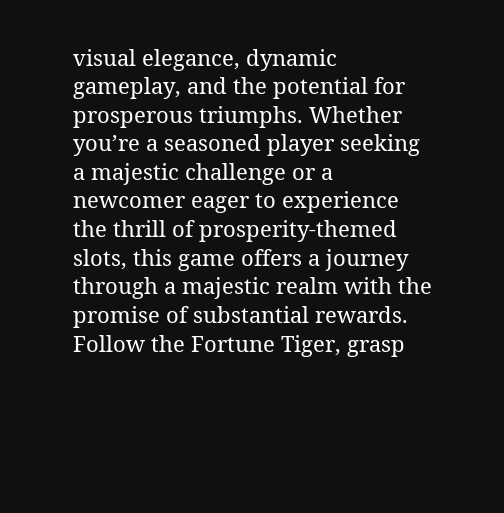visual elegance, dynamic gameplay, and the potential for prosperous triumphs. Whether you’re a seasoned player seeking a majestic challenge or a newcomer eager to experience the thrill of prosperity-themed slots, this game offers a journey through a majestic realm with the promise of substantial rewards. Follow the Fortune Tiger, grasp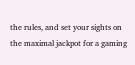the rules, and set your sights on the maximal jackpot for a gaming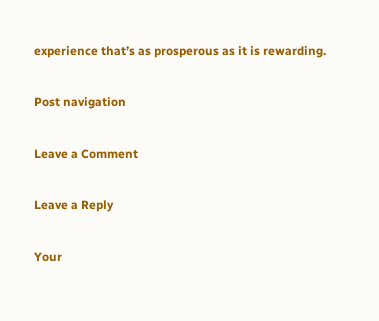experience that’s as prosperous as it is rewarding.

Post navigation

Leave a Comment

Leave a Reply

Your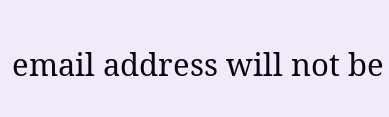email address will not be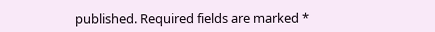published. Required fields are marked *